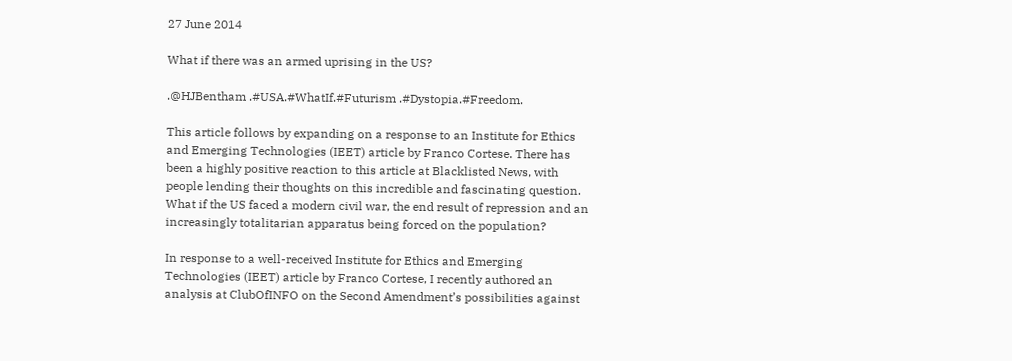27 June 2014

What if there was an armed uprising in the US?

.@HJBentham .#USA.#WhatIf.#Futurism .#Dystopia.#Freedom.

This article follows by expanding on a response to an Institute for Ethics and Emerging Technologies (IEET) article by Franco Cortese. There has been a highly positive reaction to this article at Blacklisted News, with people lending their thoughts on this incredible and fascinating question. What if the US faced a modern civil war, the end result of repression and an increasingly totalitarian apparatus being forced on the population?

In response to a well-received Institute for Ethics and Emerging Technologies (IEET) article by Franco Cortese, I recently authored an analysis at ClubOfINFO on the Second Amendment’s possibilities against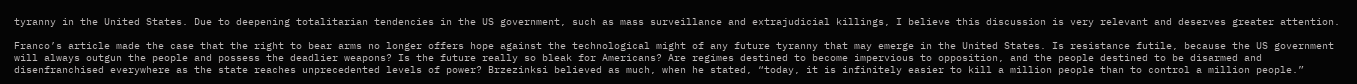tyranny in the United States. Due to deepening totalitarian tendencies in the US government, such as mass surveillance and extrajudicial killings, I believe this discussion is very relevant and deserves greater attention.

Franco’s article made the case that the right to bear arms no longer offers hope against the technological might of any future tyranny that may emerge in the United States. Is resistance futile, because the US government will always outgun the people and possess the deadlier weapons? Is the future really so bleak for Americans? Are regimes destined to become impervious to opposition, and the people destined to be disarmed and disenfranchised everywhere as the state reaches unprecedented levels of power? Brzezinksi believed as much, when he stated, “today, it is infinitely easier to kill a million people than to control a million people.”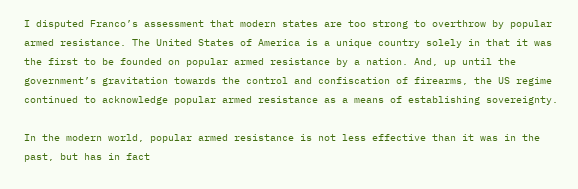I disputed Franco’s assessment that modern states are too strong to overthrow by popular armed resistance. The United States of America is a unique country solely in that it was the first to be founded on popular armed resistance by a nation. And, up until the government’s gravitation towards the control and confiscation of firearms, the US regime continued to acknowledge popular armed resistance as a means of establishing sovereignty.

In the modern world, popular armed resistance is not less effective than it was in the past, but has in fact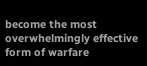become the most overwhelmingly effective form of warfare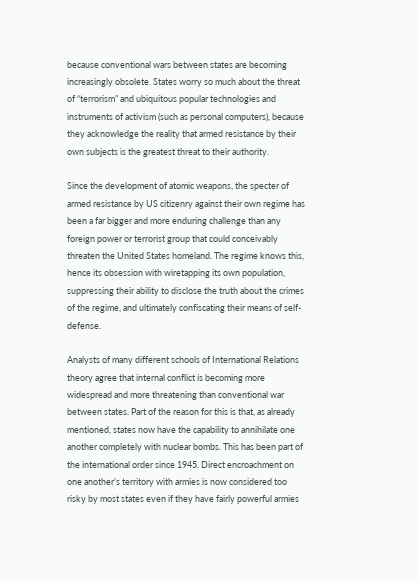because conventional wars between states are becoming increasingly obsolete. States worry so much about the threat of “terrorism” and ubiquitous popular technologies and instruments of activism (such as personal computers), because they acknowledge the reality that armed resistance by their own subjects is the greatest threat to their authority.

Since the development of atomic weapons, the specter of armed resistance by US citizenry against their own regime has been a far bigger and more enduring challenge than any foreign power or terrorist group that could conceivably threaten the United States homeland. The regime knows this, hence its obsession with wiretapping its own population, suppressing their ability to disclose the truth about the crimes of the regime, and ultimately confiscating their means of self-defense.

Analysts of many different schools of International Relations theory agree that internal conflict is becoming more widespread and more threatening than conventional war between states. Part of the reason for this is that, as already mentioned, states now have the capability to annihilate one another completely with nuclear bombs. This has been part of the international order since 1945. Direct encroachment on one another’s territory with armies is now considered too risky by most states even if they have fairly powerful armies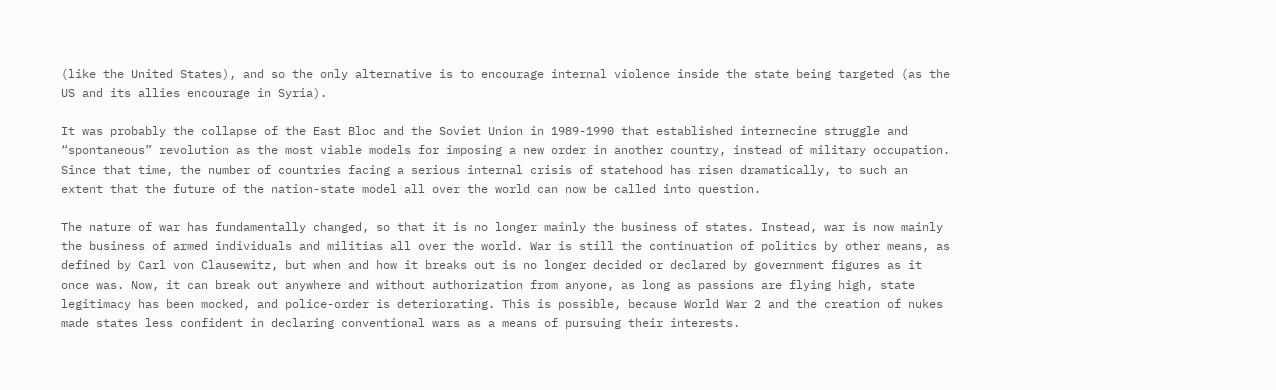(like the United States), and so the only alternative is to encourage internal violence inside the state being targeted (as the US and its allies encourage in Syria).

It was probably the collapse of the East Bloc and the Soviet Union in 1989-1990 that established internecine struggle and “spontaneous” revolution as the most viable models for imposing a new order in another country, instead of military occupation. Since that time, the number of countries facing a serious internal crisis of statehood has risen dramatically, to such an extent that the future of the nation-state model all over the world can now be called into question.

The nature of war has fundamentally changed, so that it is no longer mainly the business of states. Instead, war is now mainly the business of armed individuals and militias all over the world. War is still the continuation of politics by other means, as defined by Carl von Clausewitz, but when and how it breaks out is no longer decided or declared by government figures as it once was. Now, it can break out anywhere and without authorization from anyone, as long as passions are flying high, state legitimacy has been mocked, and police-order is deteriorating. This is possible, because World War 2 and the creation of nukes made states less confident in declaring conventional wars as a means of pursuing their interests.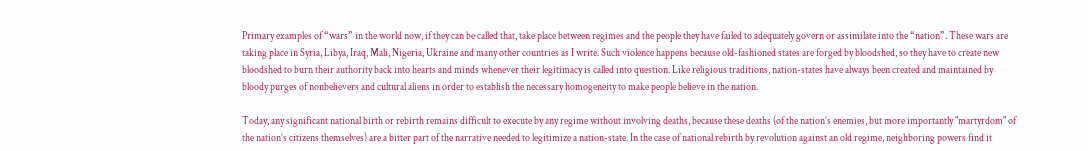Primary examples of “wars” in the world now, if they can be called that, take place between regimes and the people they have failed to adequately govern or assimilate into the “nation”. These wars are taking place in Syria, Libya, Iraq, Mali, Nigeria, Ukraine and many other countries as I write. Such violence happens because old-fashioned states are forged by bloodshed, so they have to create new bloodshed to burn their authority back into hearts and minds whenever their legitimacy is called into question. Like religious traditions, nation-states have always been created and maintained by bloody purges of nonbelievers and cultural aliens in order to establish the necessary homogeneity to make people believe in the nation.

Today, any significant national birth or rebirth remains difficult to execute by any regime without involving deaths, because these deaths (of the nation’s enemies, but more importantly "martyrdom" of the nation’s citizens themselves) are a bitter part of the narrative needed to legitimize a nation-state. In the case of national rebirth by revolution against an old regime, neighboring powers find it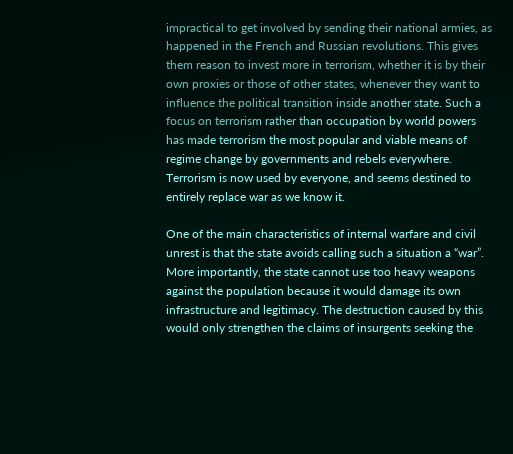impractical to get involved by sending their national armies, as happened in the French and Russian revolutions. This gives them reason to invest more in terrorism, whether it is by their own proxies or those of other states, whenever they want to influence the political transition inside another state. Such a focus on terrorism rather than occupation by world powers has made terrorism the most popular and viable means of regime change by governments and rebels everywhere. Terrorism is now used by everyone, and seems destined to entirely replace war as we know it.

One of the main characteristics of internal warfare and civil unrest is that the state avoids calling such a situation a “war”. More importantly, the state cannot use too heavy weapons against the population because it would damage its own infrastructure and legitimacy. The destruction caused by this would only strengthen the claims of insurgents seeking the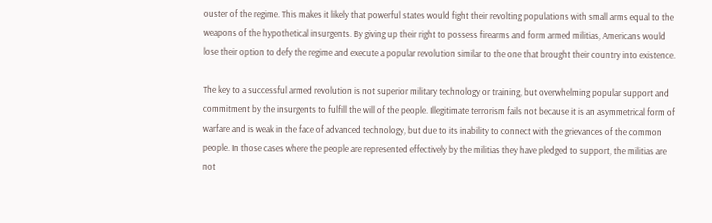ouster of the regime. This makes it likely that powerful states would fight their revolting populations with small arms equal to the weapons of the hypothetical insurgents. By giving up their right to possess firearms and form armed militias, Americans would lose their option to defy the regime and execute a popular revolution similar to the one that brought their country into existence.

The key to a successful armed revolution is not superior military technology or training, but overwhelming popular support and commitment by the insurgents to fulfill the will of the people. Illegitimate terrorism fails not because it is an asymmetrical form of warfare and is weak in the face of advanced technology, but due to its inability to connect with the grievances of the common people. In those cases where the people are represented effectively by the militias they have pledged to support, the militias are not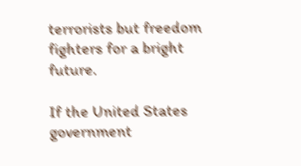terrorists but freedom fighters for a bright future.

If the United States government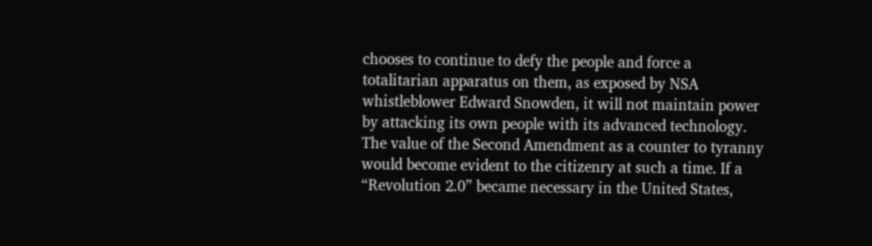chooses to continue to defy the people and force a totalitarian apparatus on them, as exposed by NSA whistleblower Edward Snowden, it will not maintain power by attacking its own people with its advanced technology. The value of the Second Amendment as a counter to tyranny would become evident to the citizenry at such a time. If a “Revolution 2.0” became necessary in the United States,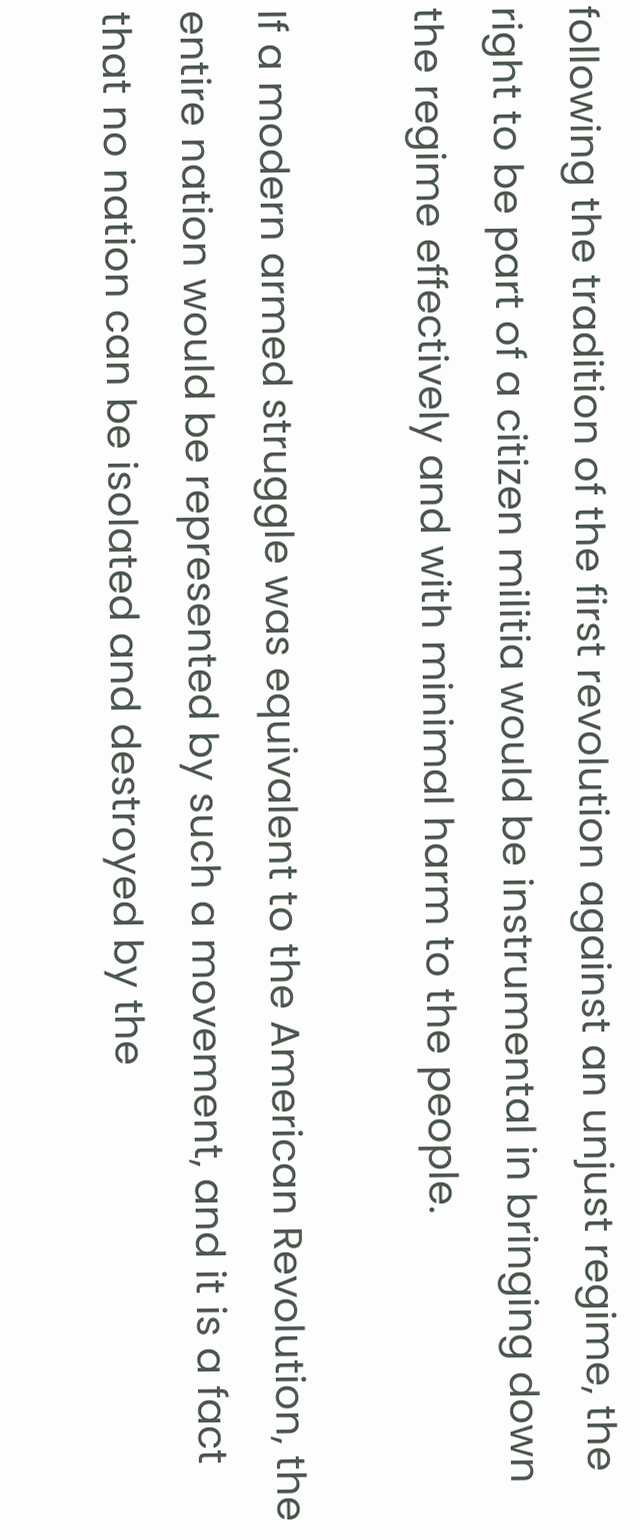following the tradition of the first revolution against an unjust regime, the right to be part of a citizen militia would be instrumental in bringing down the regime effectively and with minimal harm to the people.

If a modern armed struggle was equivalent to the American Revolution, the entire nation would be represented by such a movement, and it is a fact that no nation can be isolated and destroyed by the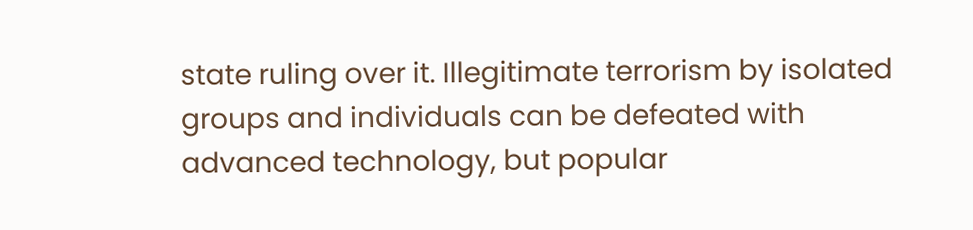state ruling over it. Illegitimate terrorism by isolated groups and individuals can be defeated with advanced technology, but popular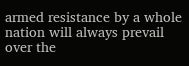armed resistance by a whole nation will always prevail over the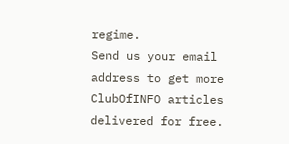regime.
Send us your email address to get more ClubOfINFO articles delivered for free.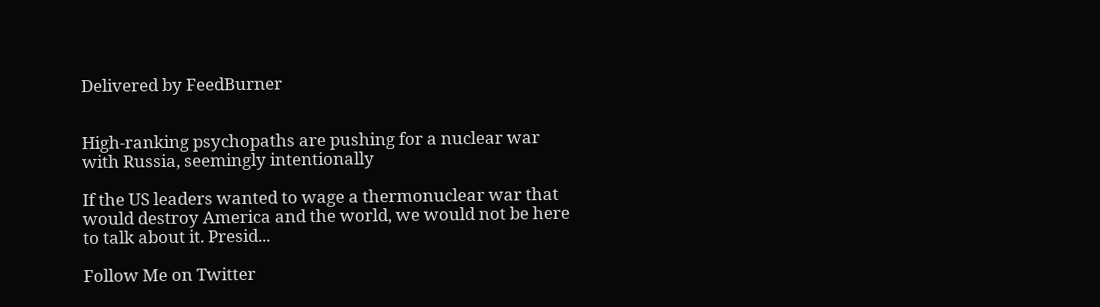Delivered by FeedBurner


High-ranking psychopaths are pushing for a nuclear war with Russia, seemingly intentionally

If the US leaders wanted to wage a thermonuclear war that would destroy America and the world, we would not be here to talk about it. Presid...

Follow Me on Twitter